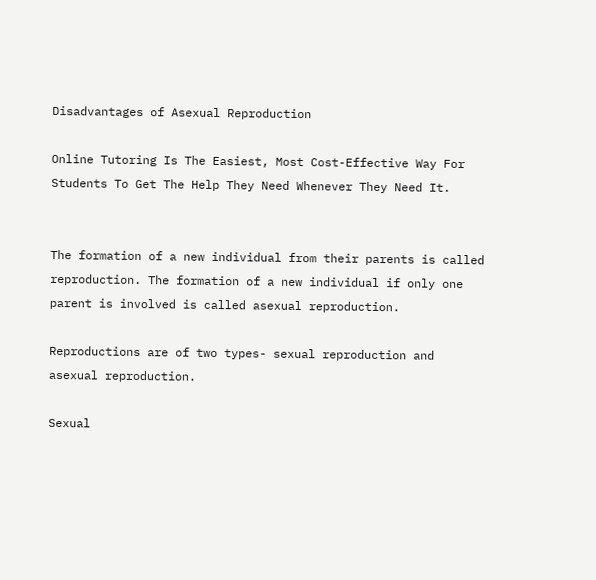Disadvantages of Asexual Reproduction

Online Tutoring Is The Easiest, Most Cost-Effective Way For Students To Get The Help They Need Whenever They Need It.


The formation of a new individual from their parents is called reproduction. The formation of a new individual if only one parent is involved is called asexual reproduction.

Reproductions are of two types- sexual reproduction and asexual reproduction.

Sexual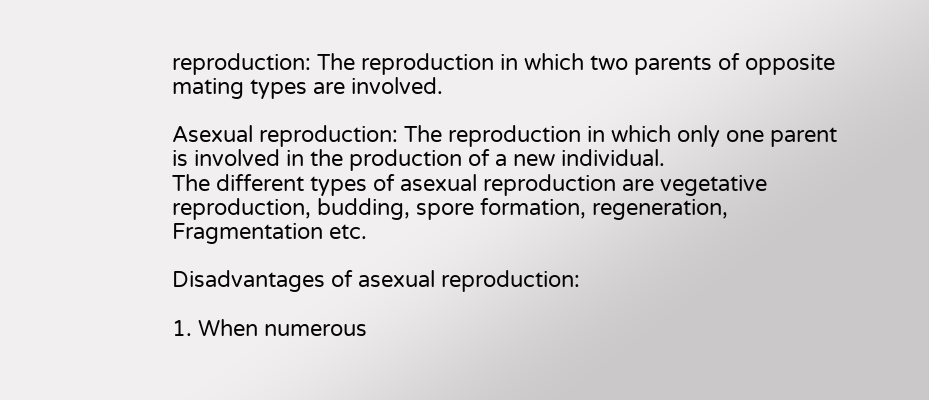reproduction: The reproduction in which two parents of opposite mating types are involved.

Asexual reproduction: The reproduction in which only one parent is involved in the production of a new individual.
The different types of asexual reproduction are vegetative reproduction, budding, spore formation, regeneration, Fragmentation etc.

Disadvantages of asexual reproduction:

1. When numerous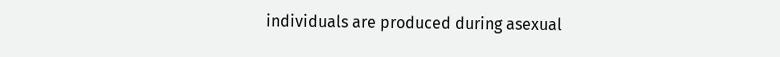individuals are produced during asexual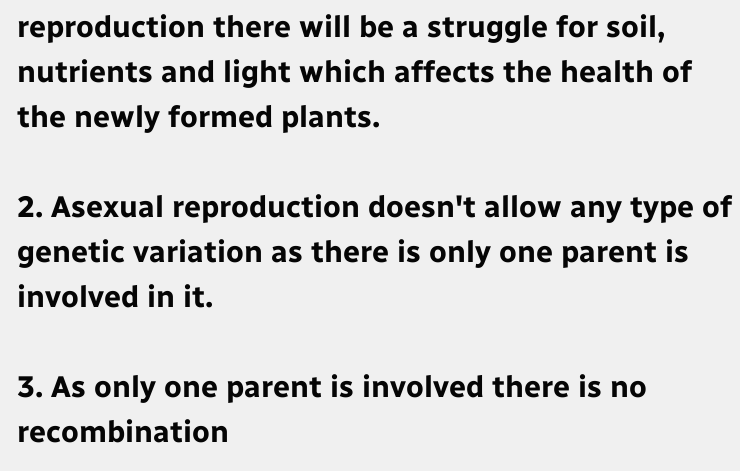reproduction there will be a struggle for soil, nutrients and light which affects the health of the newly formed plants.

2. Asexual reproduction doesn't allow any type of genetic variation as there is only one parent is involved in it.

3. As only one parent is involved there is no recombination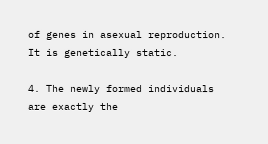of genes in asexual reproduction. It is genetically static.

4. The newly formed individuals are exactly the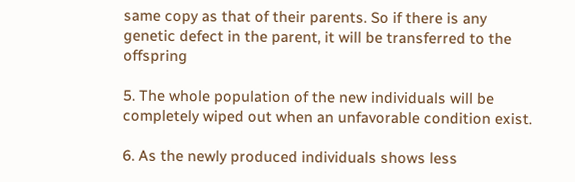same copy as that of their parents. So if there is any genetic defect in the parent, it will be transferred to the offspring

5. The whole population of the new individuals will be completely wiped out when an unfavorable condition exist.

6. As the newly produced individuals shows less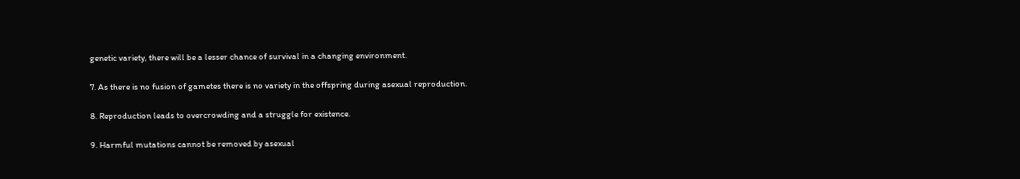genetic variety, there will be a lesser chance of survival in a changing environment.

7. As there is no fusion of gametes there is no variety in the offspring during asexual reproduction.

8. Reproduction leads to overcrowding and a struggle for existence.

9. Harmful mutations cannot be removed by asexual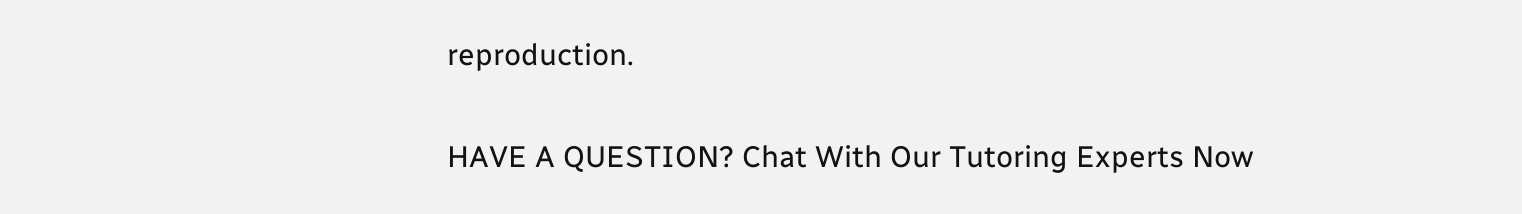reproduction.

HAVE A QUESTION? Chat With Our Tutoring Experts Now